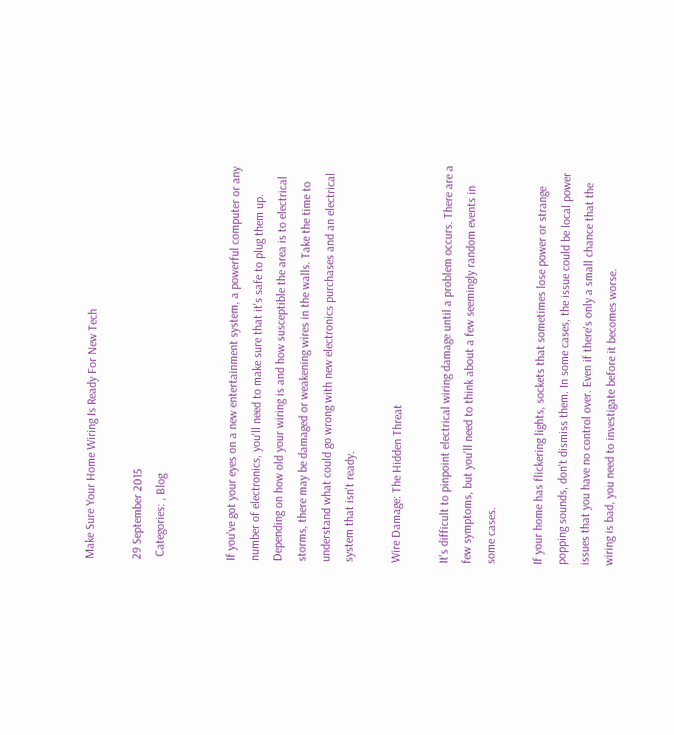Make Sure Your Home Wiring Is Ready For New Tech

29 September 2015
 Categories: , Blog


If you've got your eyes on a new entertainment system, a powerful computer or any number of electronics, you'll need to make sure that it's safe to plug them up. Depending on how old your wiring is and how susceptible the area is to electrical storms, there may be damaged or weakening wires in the walls. Take the time to understand what could go wrong with new electronics purchases and an electrical system that isn't ready.

Wire Damage: The Hidden Threat

It's difficult to pinpoint electrical wiring damage until a problem occurs. There are a few symptoms, but you'll need to think about a few seemingly random events in some cases.

If your home has flickering lights, sockets that sometimes lose power or strange popping sounds, don't dismiss them. In some cases, the issue could be local power issues that you have no control over. Even if there's only a small chance that the wiring is bad, you need to investigate before it becomes worse.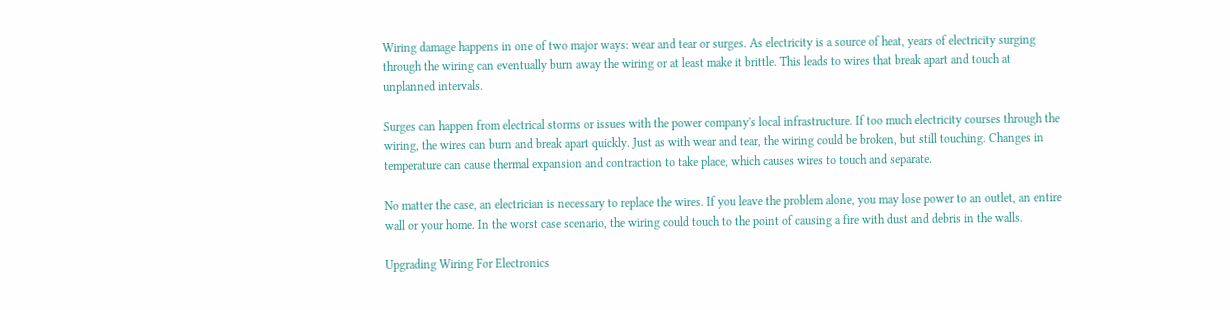Wiring damage happens in one of two major ways: wear and tear or surges. As electricity is a source of heat, years of electricity surging through the wiring can eventually burn away the wiring or at least make it brittle. This leads to wires that break apart and touch at unplanned intervals.

Surges can happen from electrical storms or issues with the power company's local infrastructure. If too much electricity courses through the wiring, the wires can burn and break apart quickly. Just as with wear and tear, the wiring could be broken, but still touching. Changes in temperature can cause thermal expansion and contraction to take place, which causes wires to touch and separate.

No matter the case, an electrician is necessary to replace the wires. If you leave the problem alone, you may lose power to an outlet, an entire wall or your home. In the worst case scenario, the wiring could touch to the point of causing a fire with dust and debris in the walls.

Upgrading Wiring For Electronics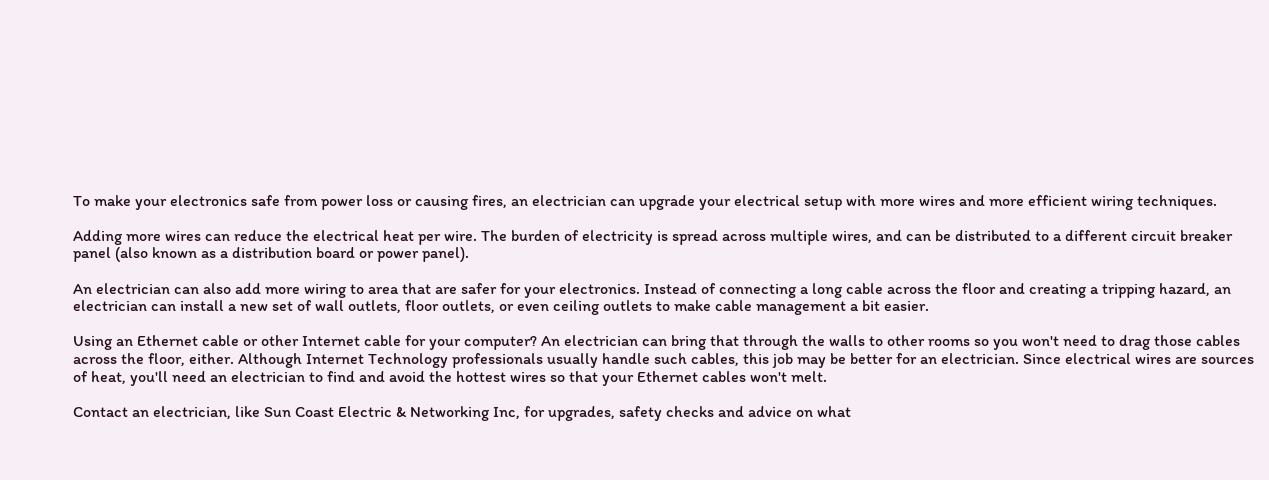To make your electronics safe from power loss or causing fires, an electrician can upgrade your electrical setup with more wires and more efficient wiring techniques.

Adding more wires can reduce the electrical heat per wire. The burden of electricity is spread across multiple wires, and can be distributed to a different circuit breaker panel (also known as a distribution board or power panel).

An electrician can also add more wiring to area that are safer for your electronics. Instead of connecting a long cable across the floor and creating a tripping hazard, an electrician can install a new set of wall outlets, floor outlets, or even ceiling outlets to make cable management a bit easier.

Using an Ethernet cable or other Internet cable for your computer? An electrician can bring that through the walls to other rooms so you won't need to drag those cables across the floor, either. Although Internet Technology professionals usually handle such cables, this job may be better for an electrician. Since electrical wires are sources of heat, you'll need an electrician to find and avoid the hottest wires so that your Ethernet cables won't melt.

Contact an electrician, like Sun Coast Electric & Networking Inc, for upgrades, safety checks and advice on what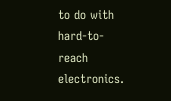to do with hard-to-reach electronics.